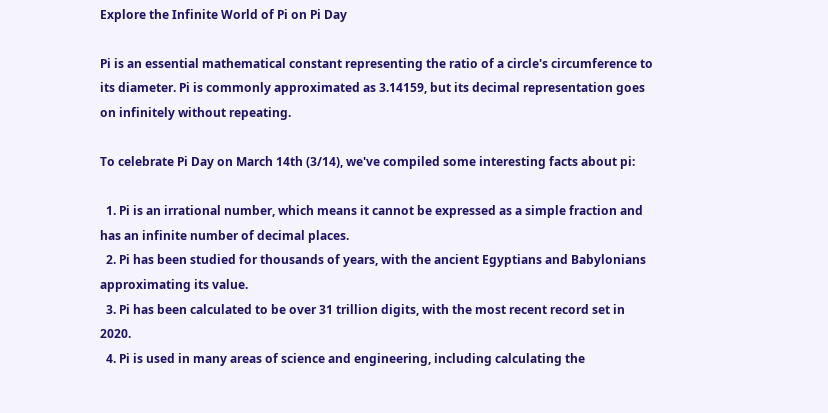Explore the Infinite World of Pi on Pi Day

Pi is an essential mathematical constant representing the ratio of a circle's circumference to its diameter. Pi is commonly approximated as 3.14159, but its decimal representation goes on infinitely without repeating.

To celebrate Pi Day on March 14th (3/14), we've compiled some interesting facts about pi:

  1. Pi is an irrational number, which means it cannot be expressed as a simple fraction and has an infinite number of decimal places.
  2. Pi has been studied for thousands of years, with the ancient Egyptians and Babylonians approximating its value.
  3. Pi has been calculated to be over 31 trillion digits, with the most recent record set in 2020.
  4. Pi is used in many areas of science and engineering, including calculating the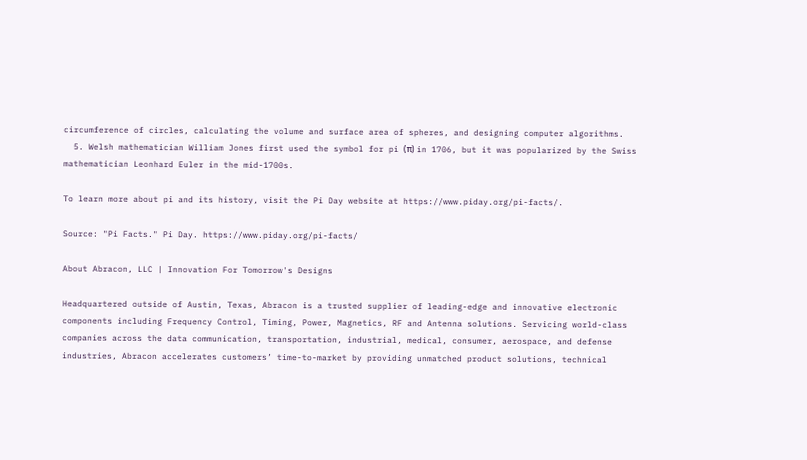circumference of circles, calculating the volume and surface area of spheres, and designing computer algorithms.
  5. Welsh mathematician William Jones first used the symbol for pi (π) in 1706, but it was popularized by the Swiss mathematician Leonhard Euler in the mid-1700s.

To learn more about pi and its history, visit the Pi Day website at https://www.piday.org/pi-facts/.

Source: "Pi Facts." Pi Day. https://www.piday.org/pi-facts/

About Abracon, LLC | Innovation For Tomorrow's Designs

Headquartered outside of Austin, Texas, Abracon is a trusted supplier of leading-edge and innovative electronic components including Frequency Control, Timing, Power, Magnetics, RF and Antenna solutions. Servicing world-class companies across the data communication, transportation, industrial, medical, consumer, aerospace, and defense industries, Abracon accelerates customers’ time-to-market by providing unmatched product solutions, technical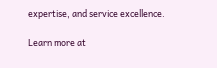expertise, and service excellence.

Learn more at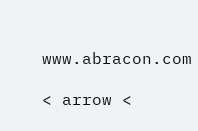www.abracon.com

< arrow <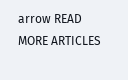arrow READ MORE ARTICLES